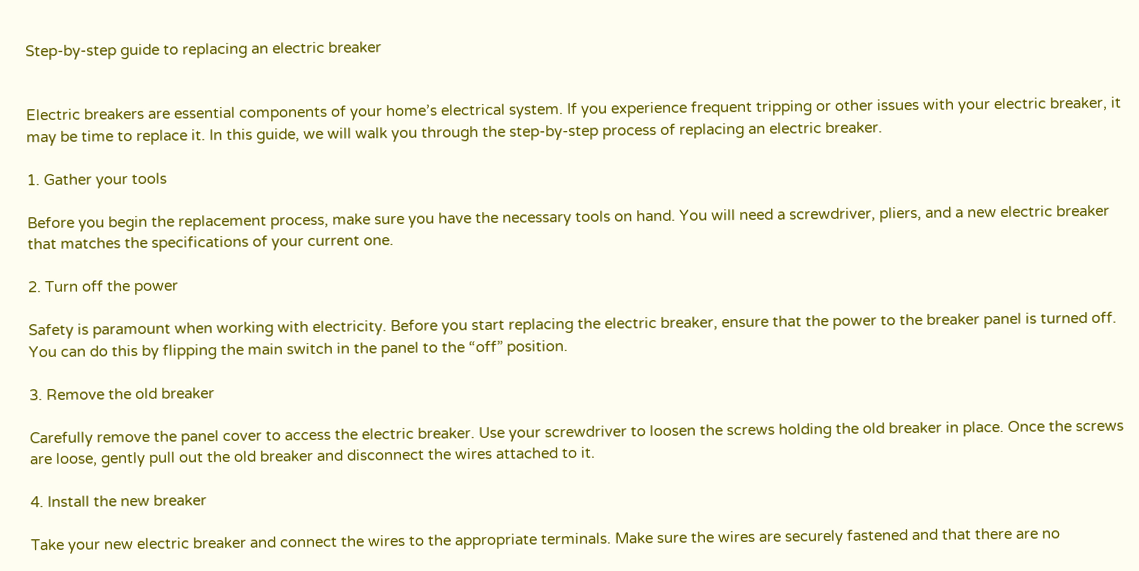Step-by-step guide to replacing an electric breaker


Electric breakers are essential components of your home’s electrical system. If you experience frequent tripping or other issues with your electric breaker, it may be time to replace it. In this guide, we will walk you through the step-by-step process of replacing an electric breaker.

1. Gather your tools

Before you begin the replacement process, make sure you have the necessary tools on hand. You will need a screwdriver, pliers, and a new electric breaker that matches the specifications of your current one.

2. Turn off the power

Safety is paramount when working with electricity. Before you start replacing the electric breaker, ensure that the power to the breaker panel is turned off. You can do this by flipping the main switch in the panel to the “off” position.

3. Remove the old breaker

Carefully remove the panel cover to access the electric breaker. Use your screwdriver to loosen the screws holding the old breaker in place. Once the screws are loose, gently pull out the old breaker and disconnect the wires attached to it.

4. Install the new breaker

Take your new electric breaker and connect the wires to the appropriate terminals. Make sure the wires are securely fastened and that there are no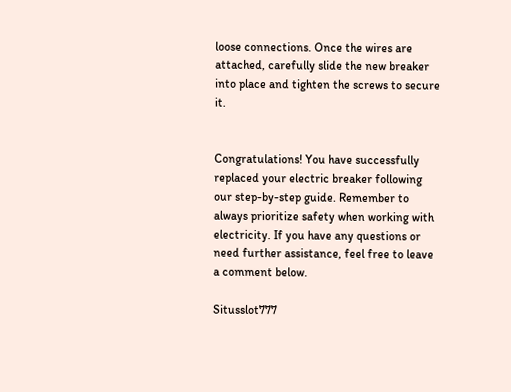loose connections. Once the wires are attached, carefully slide the new breaker into place and tighten the screws to secure it.


Congratulations! You have successfully replaced your electric breaker following our step-by-step guide. Remember to always prioritize safety when working with electricity. If you have any questions or need further assistance, feel free to leave a comment below.

Situsslot777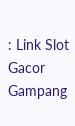: Link Slot Gacor Gampang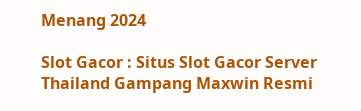Menang 2024

Slot Gacor : Situs Slot Gacor Server Thailand Gampang Maxwin Resmi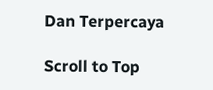Dan Terpercaya

Scroll to Top